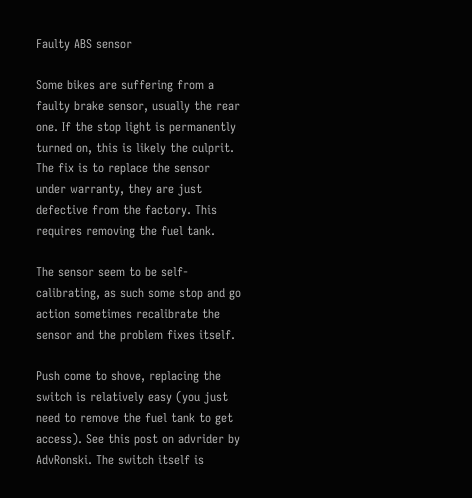Faulty ABS sensor

Some bikes are suffering from a faulty brake sensor, usually the rear one. If the stop light is permanently turned on, this is likely the culprit. The fix is to replace the sensor under warranty, they are just defective from the factory. This requires removing the fuel tank.

The sensor seem to be self-calibrating, as such some stop and go action sometimes recalibrate the sensor and the problem fixes itself.

Push come to shove, replacing the switch is relatively easy (you just need to remove the fuel tank to get access). See this post on advrider by AdvRonski. The switch itself is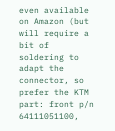even available on Amazon (but will require a bit of soldering to adapt the connector, so prefer the KTM part: front p/n 64111051100,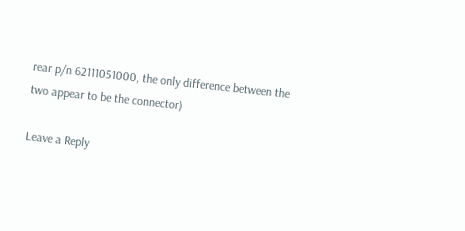rear p/n 62111051000, the only difference between the two appear to be the connector)

Leave a Reply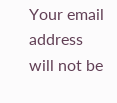Your email address will not be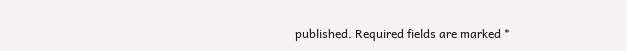published. Required fields are marked *